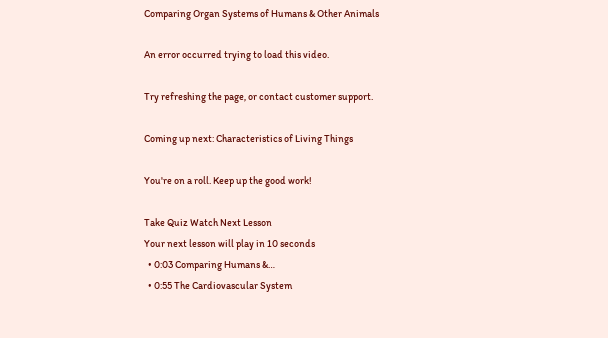Comparing Organ Systems of Humans & Other Animals

An error occurred trying to load this video.

Try refreshing the page, or contact customer support.

Coming up next: Characteristics of Living Things

You're on a roll. Keep up the good work!

Take Quiz Watch Next Lesson
Your next lesson will play in 10 seconds
  • 0:03 Comparing Humans &…
  • 0:55 The Cardiovascular System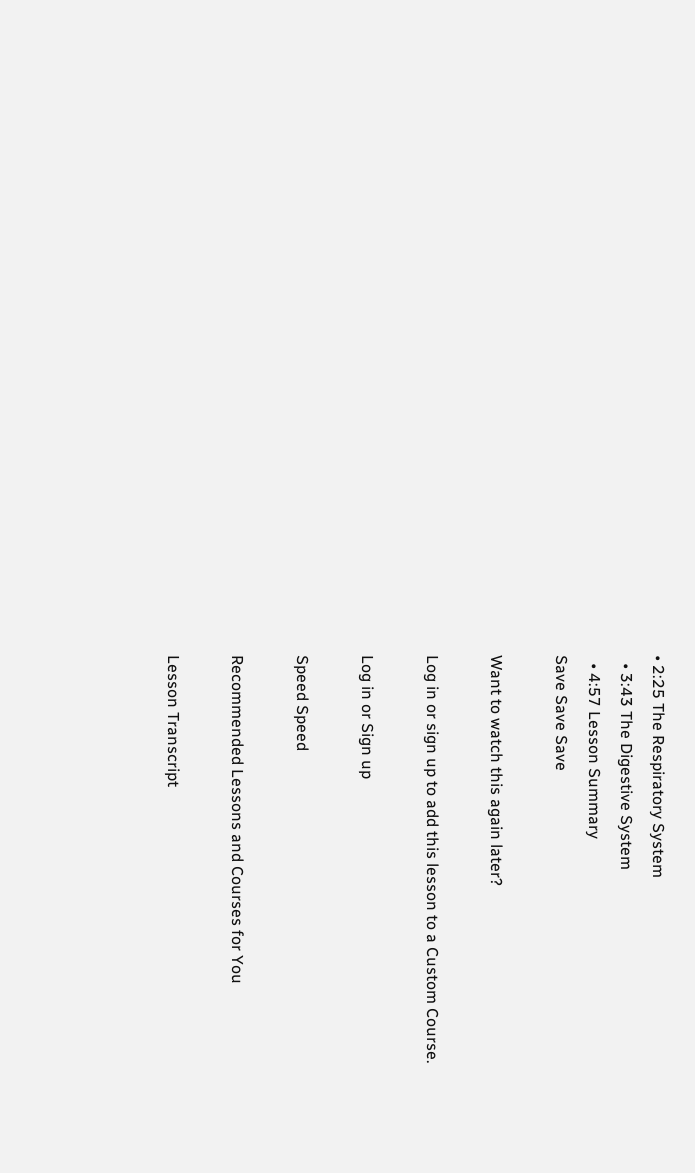• 2:25 The Respiratory System
  • 3:43 The Digestive System
  • 4:57 Lesson Summary
Save Save Save

Want to watch this again later?

Log in or sign up to add this lesson to a Custom Course.

Log in or Sign up

Speed Speed

Recommended Lessons and Courses for You

Lesson Transcript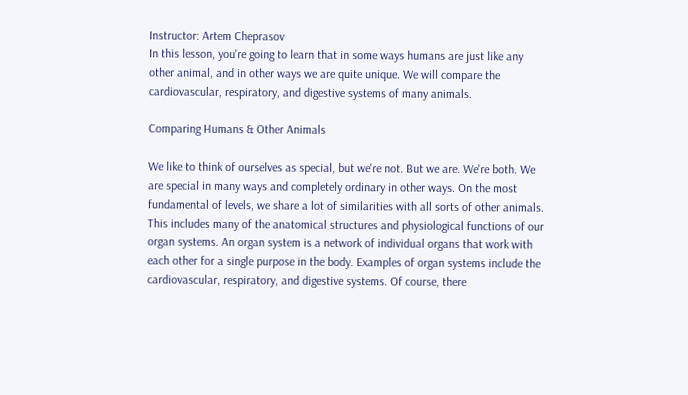Instructor: Artem Cheprasov
In this lesson, you're going to learn that in some ways humans are just like any other animal, and in other ways we are quite unique. We will compare the cardiovascular, respiratory, and digestive systems of many animals.

Comparing Humans & Other Animals

We like to think of ourselves as special, but we're not. But we are. We're both. We are special in many ways and completely ordinary in other ways. On the most fundamental of levels, we share a lot of similarities with all sorts of other animals. This includes many of the anatomical structures and physiological functions of our organ systems. An organ system is a network of individual organs that work with each other for a single purpose in the body. Examples of organ systems include the cardiovascular, respiratory, and digestive systems. Of course, there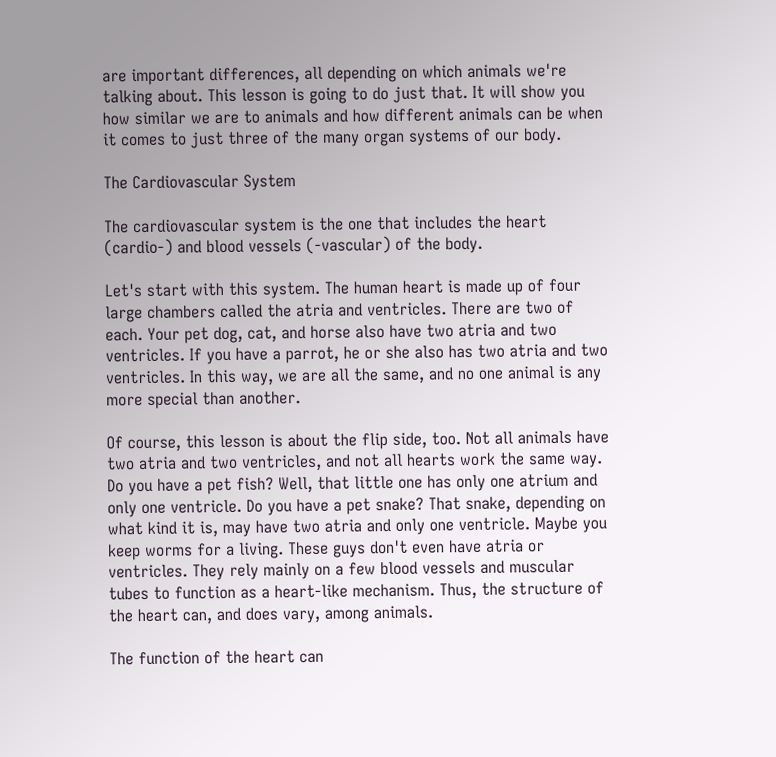are important differences, all depending on which animals we're talking about. This lesson is going to do just that. It will show you how similar we are to animals and how different animals can be when it comes to just three of the many organ systems of our body.

The Cardiovascular System

The cardiovascular system is the one that includes the heart (cardio-) and blood vessels (-vascular) of the body.

Let's start with this system. The human heart is made up of four large chambers called the atria and ventricles. There are two of each. Your pet dog, cat, and horse also have two atria and two ventricles. If you have a parrot, he or she also has two atria and two ventricles. In this way, we are all the same, and no one animal is any more special than another.

Of course, this lesson is about the flip side, too. Not all animals have two atria and two ventricles, and not all hearts work the same way. Do you have a pet fish? Well, that little one has only one atrium and only one ventricle. Do you have a pet snake? That snake, depending on what kind it is, may have two atria and only one ventricle. Maybe you keep worms for a living. These guys don't even have atria or ventricles. They rely mainly on a few blood vessels and muscular tubes to function as a heart-like mechanism. Thus, the structure of the heart can, and does vary, among animals.

The function of the heart can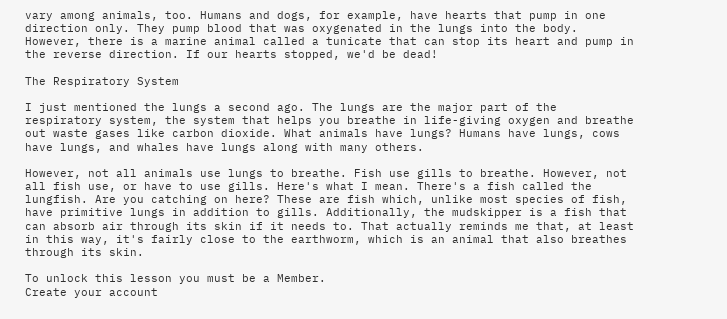vary among animals, too. Humans and dogs, for example, have hearts that pump in one direction only. They pump blood that was oxygenated in the lungs into the body. However, there is a marine animal called a tunicate that can stop its heart and pump in the reverse direction. If our hearts stopped, we'd be dead!

The Respiratory System

I just mentioned the lungs a second ago. The lungs are the major part of the respiratory system, the system that helps you breathe in life-giving oxygen and breathe out waste gases like carbon dioxide. What animals have lungs? Humans have lungs, cows have lungs, and whales have lungs along with many others.

However, not all animals use lungs to breathe. Fish use gills to breathe. However, not all fish use, or have to use gills. Here's what I mean. There's a fish called the lungfish. Are you catching on here? These are fish which, unlike most species of fish, have primitive lungs in addition to gills. Additionally, the mudskipper is a fish that can absorb air through its skin if it needs to. That actually reminds me that, at least in this way, it's fairly close to the earthworm, which is an animal that also breathes through its skin.

To unlock this lesson you must be a Member.
Create your account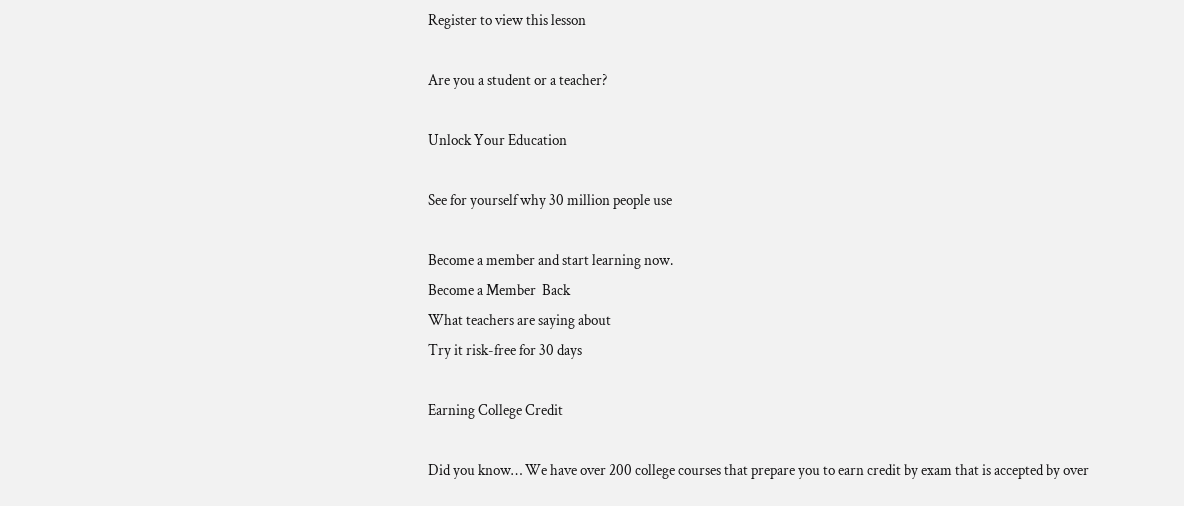Register to view this lesson

Are you a student or a teacher?

Unlock Your Education

See for yourself why 30 million people use

Become a member and start learning now.
Become a Member  Back
What teachers are saying about
Try it risk-free for 30 days

Earning College Credit

Did you know… We have over 200 college courses that prepare you to earn credit by exam that is accepted by over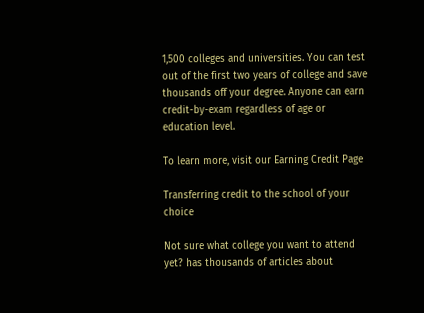1,500 colleges and universities. You can test out of the first two years of college and save thousands off your degree. Anyone can earn credit-by-exam regardless of age or education level.

To learn more, visit our Earning Credit Page

Transferring credit to the school of your choice

Not sure what college you want to attend yet? has thousands of articles about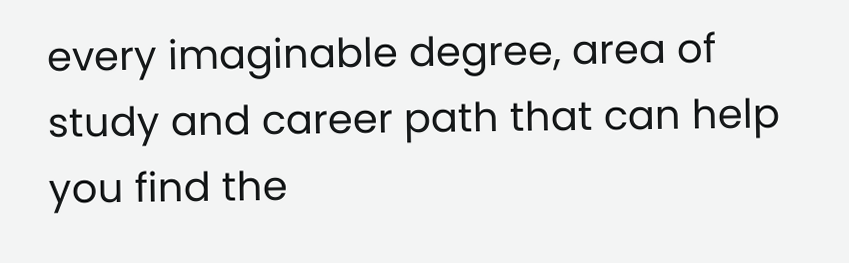every imaginable degree, area of study and career path that can help you find the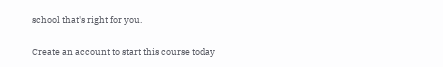school that's right for you.

Create an account to start this course today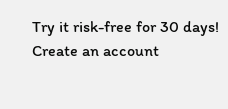Try it risk-free for 30 days!
Create an account